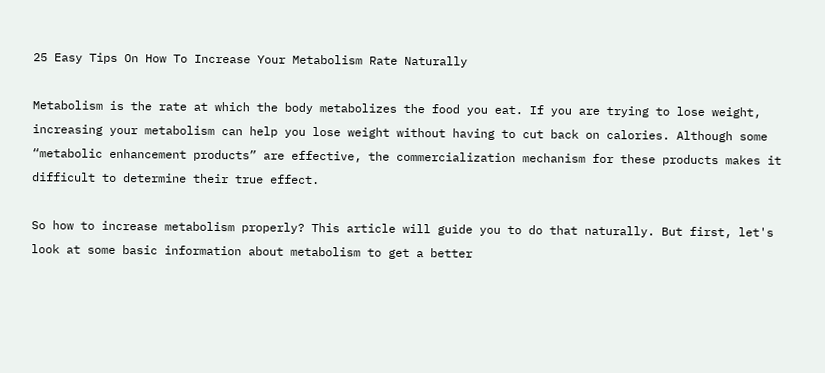25 Easy Tips On How To Increase Your Metabolism Rate Naturally

Metabolism is the rate at which the body metabolizes the food you eat. If you are trying to lose weight, increasing your metabolism can help you lose weight without having to cut back on calories. Although some “metabolic enhancement products” are effective, the commercialization mechanism for these products makes it difficult to determine their true effect.

So how to increase metabolism properly? This article will guide you to do that naturally. But first, let's look at some basic information about metabolism to get a better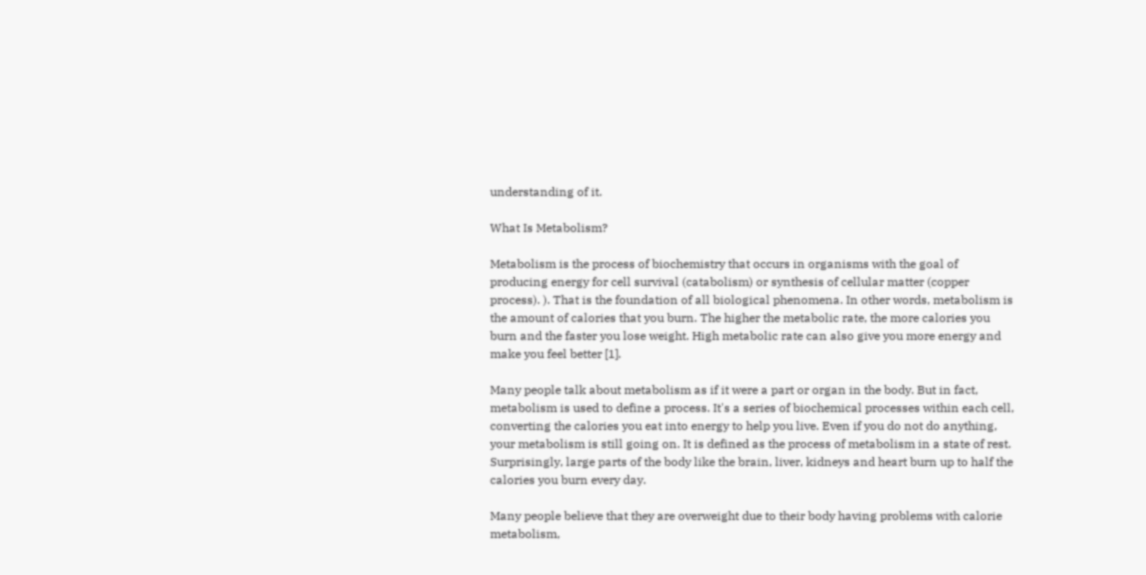understanding of it.

What Is Metabolism?

Metabolism is the process of biochemistry that occurs in organisms with the goal of producing energy for cell survival (catabolism) or synthesis of cellular matter (copper process). ). That is the foundation of all biological phenomena. In other words, metabolism is the amount of calories that you burn. The higher the metabolic rate, the more calories you burn and the faster you lose weight. High metabolic rate can also give you more energy and make you feel better [1].

Many people talk about metabolism as if it were a part or organ in the body. But in fact, metabolism is used to define a process. It's a series of biochemical processes within each cell, converting the calories you eat into energy to help you live. Even if you do not do anything, your metabolism is still going on. It is defined as the process of metabolism in a state of rest. Surprisingly, large parts of the body like the brain, liver, kidneys and heart burn up to half the calories you burn every day.

Many people believe that they are overweight due to their body having problems with calorie metabolism,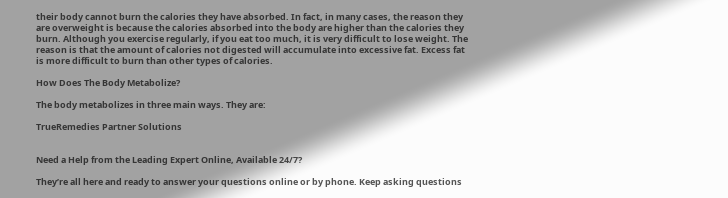their body cannot burn the calories they have absorbed. In fact, in many cases, the reason they are overweight is because the calories absorbed into the body are higher than the calories they burn. Although you exercise regularly, if you eat too much, it is very difficult to lose weight. The reason is that the amount of calories not digested will accumulate into excessive fat. Excess fat is more difficult to burn than other types of calories.

How Does The Body Metabolize?

The body metabolizes in three main ways. They are:

TrueRemedies Partner Solutions


Need a Help from the Leading Expert Online, Available 24/7?

They’re all here and ready to answer your questions online or by phone. Keep asking questions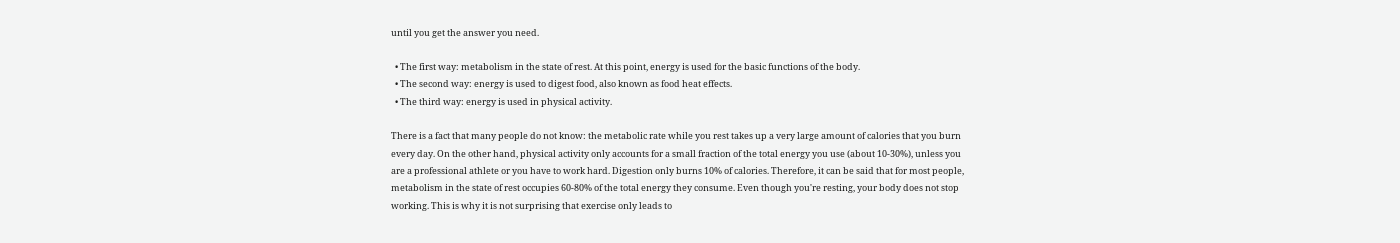until you get the answer you need.

  • The first way: metabolism in the state of rest. At this point, energy is used for the basic functions of the body.
  • The second way: energy is used to digest food, also known as food heat effects.
  • The third way: energy is used in physical activity.

There is a fact that many people do not know: the metabolic rate while you rest takes up a very large amount of calories that you burn every day. On the other hand, physical activity only accounts for a small fraction of the total energy you use (about 10-30%), unless you are a professional athlete or you have to work hard. Digestion only burns 10% of calories. Therefore, it can be said that for most people, metabolism in the state of rest occupies 60-80% of the total energy they consume. Even though you're resting, your body does not stop working. This is why it is not surprising that exercise only leads to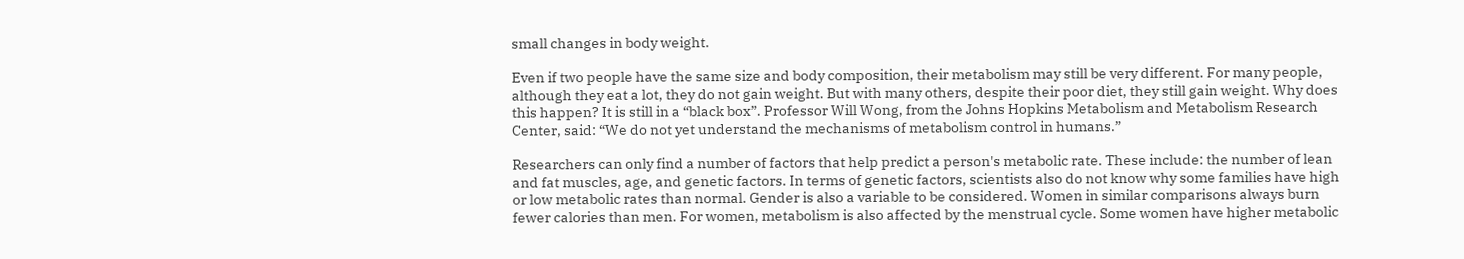small changes in body weight.

Even if two people have the same size and body composition, their metabolism may still be very different. For many people, although they eat a lot, they do not gain weight. But with many others, despite their poor diet, they still gain weight. Why does this happen? It is still in a “black box”. Professor Will Wong, from the Johns Hopkins Metabolism and Metabolism Research Center, said: “We do not yet understand the mechanisms of metabolism control in humans.”

Researchers can only find a number of factors that help predict a person's metabolic rate. These include: the number of lean and fat muscles, age, and genetic factors. In terms of genetic factors, scientists also do not know why some families have high or low metabolic rates than normal. Gender is also a variable to be considered. Women in similar comparisons always burn fewer calories than men. For women, metabolism is also affected by the menstrual cycle. Some women have higher metabolic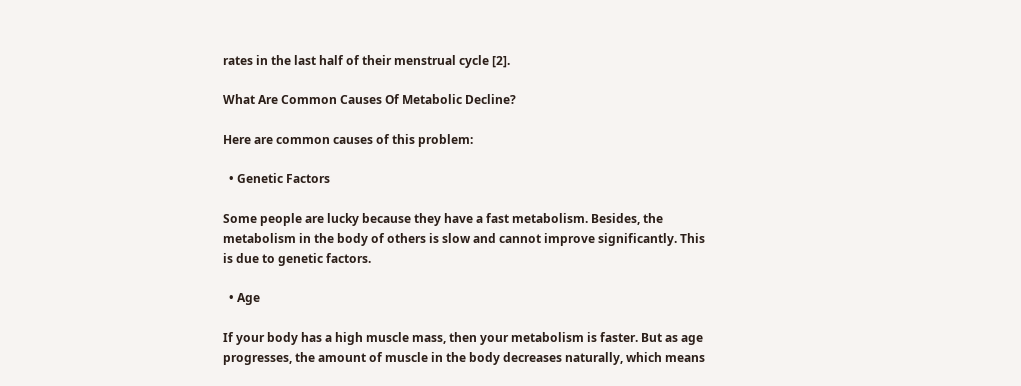rates in the last half of their menstrual cycle [2].

What Are Common Causes Of Metabolic Decline?

Here are common causes of this problem:

  • Genetic Factors

Some people are lucky because they have a fast metabolism. Besides, the metabolism in the body of others is slow and cannot improve significantly. This is due to genetic factors.

  • Age

If your body has a high muscle mass, then your metabolism is faster. But as age progresses, the amount of muscle in the body decreases naturally, which means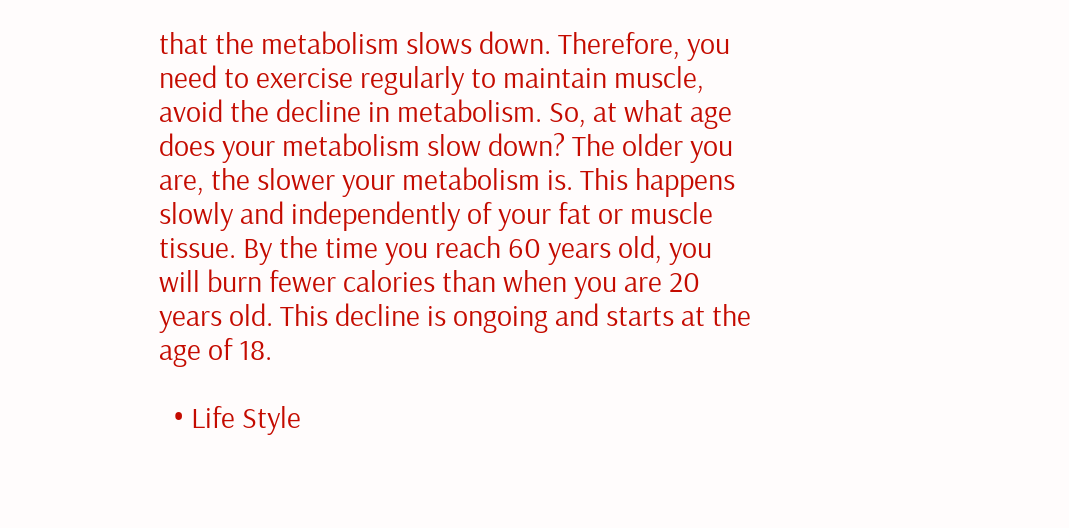that the metabolism slows down. Therefore, you need to exercise regularly to maintain muscle, avoid the decline in metabolism. So, at what age does your metabolism slow down? The older you are, the slower your metabolism is. This happens slowly and independently of your fat or muscle tissue. By the time you reach 60 years old, you will burn fewer calories than when you are 20 years old. This decline is ongoing and starts at the age of 18.

  • Life Style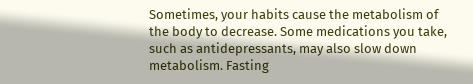Sometimes, your habits cause the metabolism of the body to decrease. Some medications you take, such as antidepressants, may also slow down metabolism. Fasting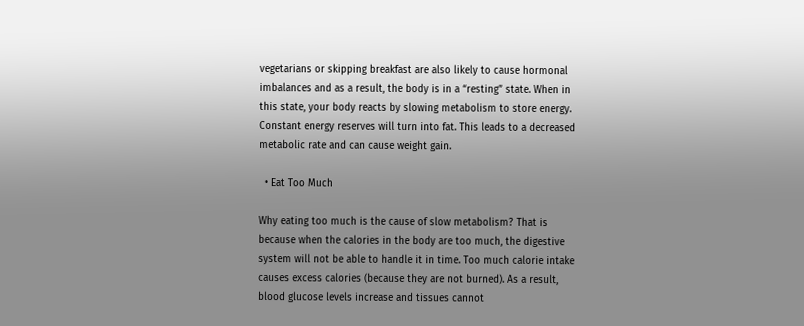vegetarians or skipping breakfast are also likely to cause hormonal imbalances and as a result, the body is in a “resting” state. When in this state, your body reacts by slowing metabolism to store energy. Constant energy reserves will turn into fat. This leads to a decreased metabolic rate and can cause weight gain.

  • Eat Too Much

Why eating too much is the cause of slow metabolism? That is because when the calories in the body are too much, the digestive system will not be able to handle it in time. Too much calorie intake causes excess calories (because they are not burned). As a result, blood glucose levels increase and tissues cannot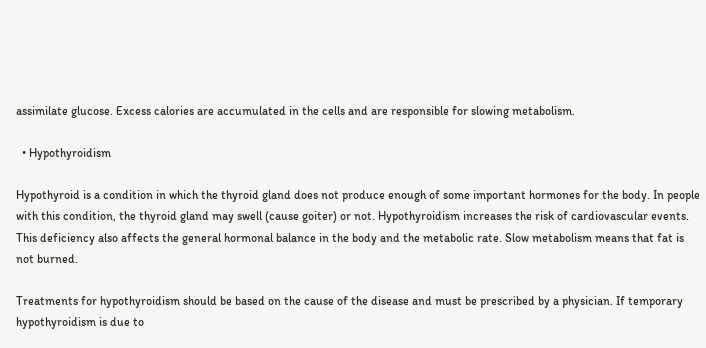assimilate glucose. Excess calories are accumulated in the cells and are responsible for slowing metabolism.

  • Hypothyroidism

Hypothyroid is a condition in which the thyroid gland does not produce enough of some important hormones for the body. In people with this condition, the thyroid gland may swell (cause goiter) or not. Hypothyroidism increases the risk of cardiovascular events. This deficiency also affects the general hormonal balance in the body and the metabolic rate. Slow metabolism means that fat is not burned.

Treatments for hypothyroidism should be based on the cause of the disease and must be prescribed by a physician. If temporary hypothyroidism is due to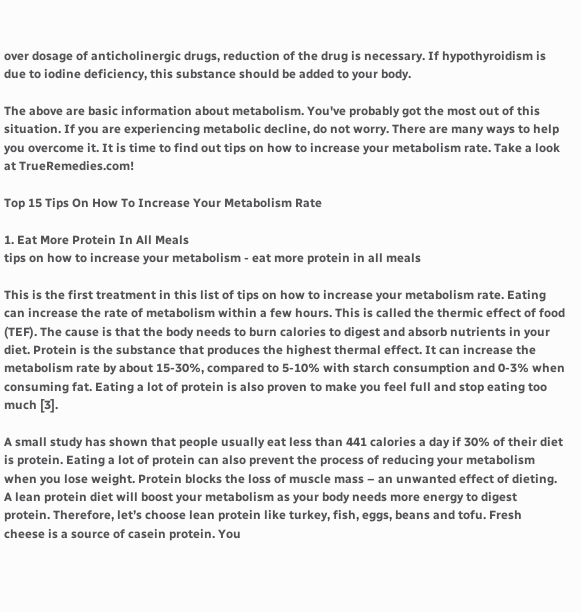over dosage of anticholinergic drugs, reduction of the drug is necessary. If hypothyroidism is due to iodine deficiency, this substance should be added to your body.

The above are basic information about metabolism. You've probably got the most out of this situation. If you are experiencing metabolic decline, do not worry. There are many ways to help you overcome it. It is time to find out tips on how to increase your metabolism rate. Take a look at TrueRemedies.com!

Top 15 Tips On How To Increase Your Metabolism Rate

1. Eat More Protein In All Meals
tips on how to increase your metabolism - eat more protein in all meals

This is the first treatment in this list of tips on how to increase your metabolism rate. Eating can increase the rate of metabolism within a few hours. This is called the thermic effect of food (TEF). The cause is that the body needs to burn calories to digest and absorb nutrients in your diet. Protein is the substance that produces the highest thermal effect. It can increase the metabolism rate by about 15-30%, compared to 5-10% with starch consumption and 0-3% when consuming fat. Eating a lot of protein is also proven to make you feel full and stop eating too much [3].

A small study has shown that people usually eat less than 441 calories a day if 30% of their diet is protein. Eating a lot of protein can also prevent the process of reducing your metabolism when you lose weight. Protein blocks the loss of muscle mass – an unwanted effect of dieting. A lean protein diet will boost your metabolism as your body needs more energy to digest protein. Therefore, let’s choose lean protein like turkey, fish, eggs, beans and tofu. Fresh cheese is a source of casein protein. You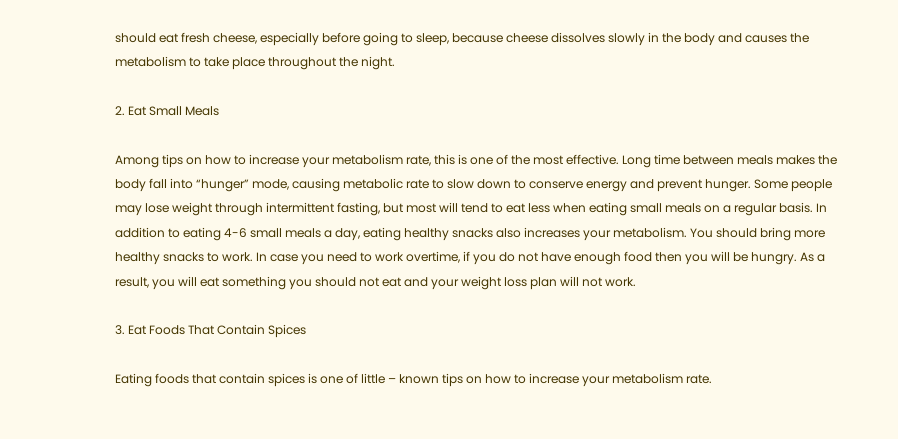should eat fresh cheese, especially before going to sleep, because cheese dissolves slowly in the body and causes the metabolism to take place throughout the night.

2. Eat Small Meals

Among tips on how to increase your metabolism rate, this is one of the most effective. Long time between meals makes the body fall into “hunger” mode, causing metabolic rate to slow down to conserve energy and prevent hunger. Some people may lose weight through intermittent fasting, but most will tend to eat less when eating small meals on a regular basis. In addition to eating 4-6 small meals a day, eating healthy snacks also increases your metabolism. You should bring more healthy snacks to work. In case you need to work overtime, if you do not have enough food then you will be hungry. As a result, you will eat something you should not eat and your weight loss plan will not work.

3. Eat Foods That Contain Spices

Eating foods that contain spices is one of little – known tips on how to increase your metabolism rate.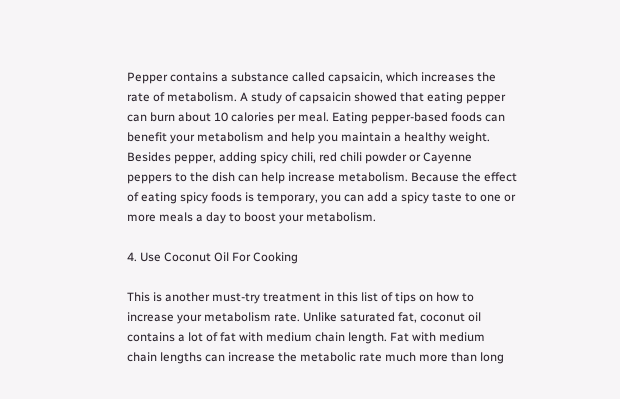Pepper contains a substance called capsaicin, which increases the rate of metabolism. A study of capsaicin showed that eating pepper can burn about 10 calories per meal. Eating pepper-based foods can benefit your metabolism and help you maintain a healthy weight. Besides pepper, adding spicy chili, red chili powder or Cayenne peppers to the dish can help increase metabolism. Because the effect of eating spicy foods is temporary, you can add a spicy taste to one or more meals a day to boost your metabolism.

4. Use Coconut Oil For Cooking

This is another must-try treatment in this list of tips on how to increase your metabolism rate. Unlike saturated fat, coconut oil contains a lot of fat with medium chain length. Fat with medium chain lengths can increase the metabolic rate much more than long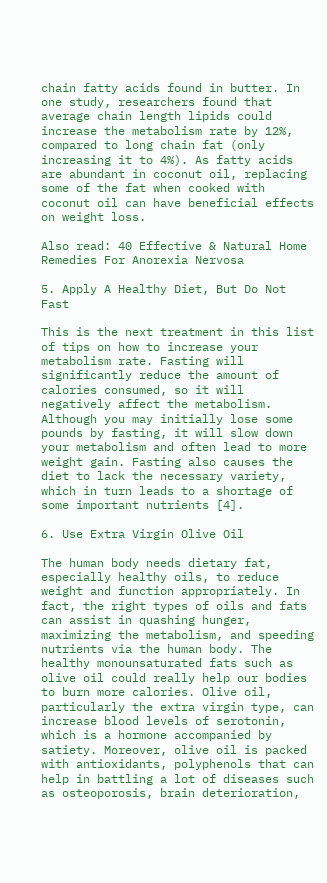chain fatty acids found in butter. In one study, researchers found that average chain length lipids could increase the metabolism rate by 12%, compared to long chain fat (only increasing it to 4%). As fatty acids are abundant in coconut oil, replacing some of the fat when cooked with coconut oil can have beneficial effects on weight loss.

Also read: 40 Effective & Natural Home Remedies For Anorexia Nervosa

5. Apply A Healthy Diet, But Do Not Fast

This is the next treatment in this list of tips on how to increase your metabolism rate. Fasting will significantly reduce the amount of calories consumed, so it will negatively affect the metabolism. Although you may initially lose some pounds by fasting, it will slow down your metabolism and often lead to more weight gain. Fasting also causes the diet to lack the necessary variety, which in turn leads to a shortage of some important nutrients [4].

6. Use Extra Virgin Olive Oil

The human body needs dietary fat, especially healthy oils, to reduce weight and function appropriately. In fact, the right types of oils and fats can assist in quashing hunger, maximizing the metabolism, and speeding nutrients via the human body. The healthy monounsaturated fats such as olive oil could really help our bodies to burn more calories. Olive oil, particularly the extra virgin type, can increase blood levels of serotonin, which is a hormone accompanied by satiety. Moreover, olive oil is packed with antioxidants, polyphenols that can help in battling a lot of diseases such as osteoporosis, brain deterioration,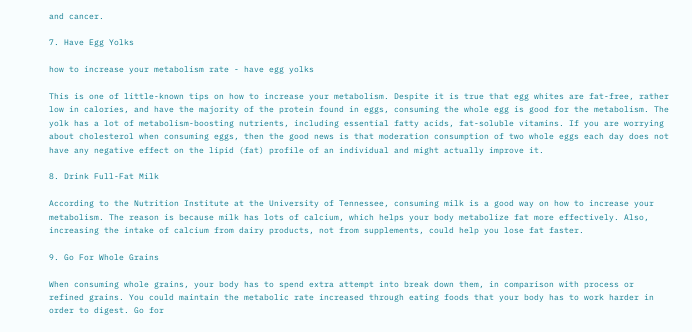and cancer.

7. Have Egg Yolks

how to increase your metabolism rate - have egg yolks

This is one of little-known tips on how to increase your metabolism. Despite it is true that egg whites are fat-free, rather low in calories, and have the majority of the protein found in eggs, consuming the whole egg is good for the metabolism. The yolk has a lot of metabolism-boosting nutrients, including essential fatty acids, fat-soluble vitamins. If you are worrying about cholesterol when consuming eggs, then the good news is that moderation consumption of two whole eggs each day does not have any negative effect on the lipid (fat) profile of an individual and might actually improve it.

8. Drink Full-Fat Milk

According to the Nutrition Institute at the University of Tennessee, consuming milk is a good way on how to increase your metabolism. The reason is because milk has lots of calcium, which helps your body metabolize fat more effectively. Also, increasing the intake of calcium from dairy products, not from supplements, could help you lose fat faster.

9. Go For Whole Grains

When consuming whole grains, your body has to spend extra attempt into break down them, in comparison with process or refined grains. You could maintain the metabolic rate increased through eating foods that your body has to work harder in order to digest. Go for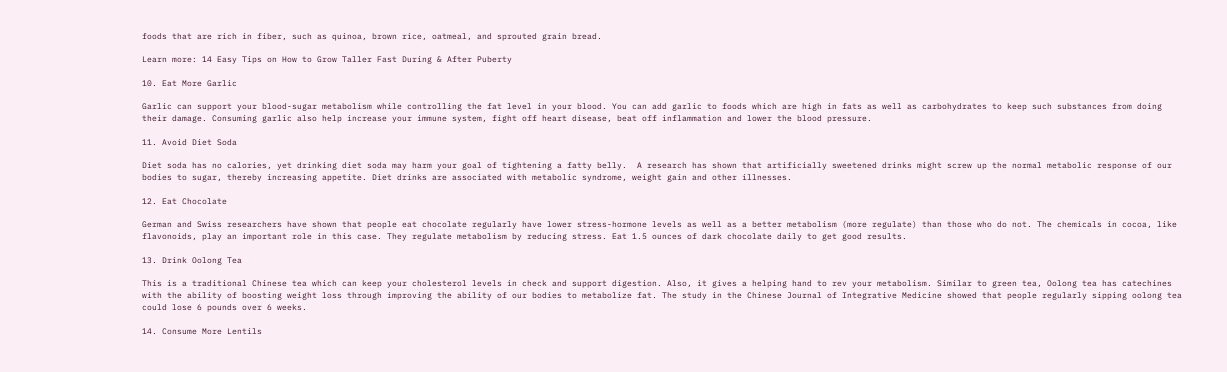foods that are rich in fiber, such as quinoa, brown rice, oatmeal, and sprouted grain bread.

Learn more: 14 Easy Tips on How to Grow Taller Fast During & After Puberty

10. Eat More Garlic

Garlic can support your blood-sugar metabolism while controlling the fat level in your blood. You can add garlic to foods which are high in fats as well as carbohydrates to keep such substances from doing their damage. Consuming garlic also help increase your immune system, fight off heart disease, beat off inflammation and lower the blood pressure.

11. Avoid Diet Soda

Diet soda has no calories, yet drinking diet soda may harm your goal of tightening a fatty belly.  A research has shown that artificially sweetened drinks might screw up the normal metabolic response of our bodies to sugar, thereby increasing appetite. Diet drinks are associated with metabolic syndrome, weight gain and other illnesses.

12. Eat Chocolate

German and Swiss researchers have shown that people eat chocolate regularly have lower stress-hormone levels as well as a better metabolism (more regulate) than those who do not. The chemicals in cocoa, like flavonoids, play an important role in this case. They regulate metabolism by reducing stress. Eat 1.5 ounces of dark chocolate daily to get good results.

13. Drink Oolong Tea

This is a traditional Chinese tea which can keep your cholesterol levels in check and support digestion. Also, it gives a helping hand to rev your metabolism. Similar to green tea, Oolong tea has catechines with the ability of boosting weight loss through improving the ability of our bodies to metabolize fat. The study in the Chinese Journal of Integrative Medicine showed that people regularly sipping oolong tea could lose 6 pounds over 6 weeks.

14. Consume More Lentils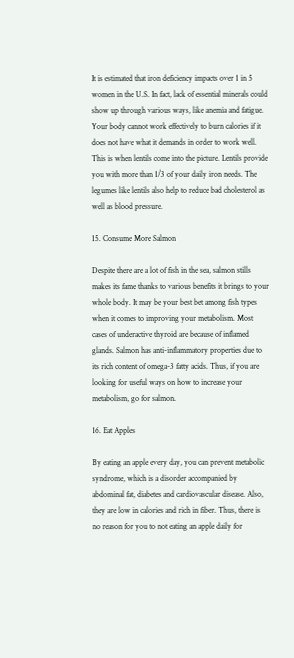It is estimated that iron deficiency impacts over 1 in 5 women in the U.S. In fact, lack of essential minerals could show up through various ways, like anemia and fatigue. Your body cannot work effectively to burn calories if it does not have what it demands in order to work well. This is when lentils come into the picture. Lentils provide you with more than 1/3 of your daily iron needs. The legumes like lentils also help to reduce bad cholesterol as well as blood pressure.

15. Consume More Salmon

Despite there are a lot of fish in the sea, salmon stills makes its fame thanks to various benefits it brings to your whole body. It may be your best bet among fish types when it comes to improving your metabolism. Most cases of underactive thyroid are because of inflamed glands. Salmon has anti-inflammatory properties due to its rich content of omega-3 fatty acids. Thus, if you are looking for useful ways on how to increase your metabolism, go for salmon.

16. Eat Apples

By eating an apple every day, you can prevent metabolic syndrome, which is a disorder accompanied by abdominal fat, diabetes and cardiovascular disease. Also, they are low in calories and rich in fiber. Thus, there is no reason for you to not eating an apple daily for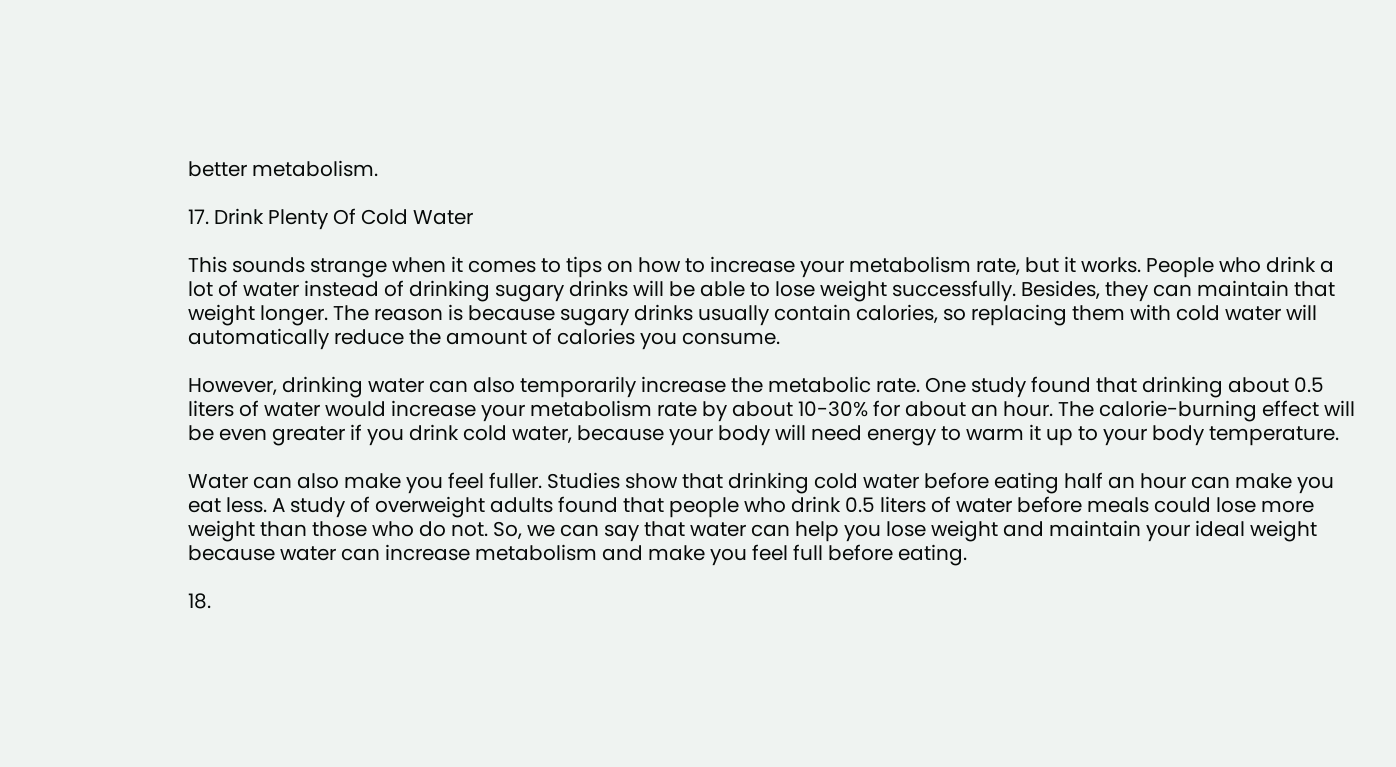better metabolism.

17. Drink Plenty Of Cold Water

This sounds strange when it comes to tips on how to increase your metabolism rate, but it works. People who drink a lot of water instead of drinking sugary drinks will be able to lose weight successfully. Besides, they can maintain that weight longer. The reason is because sugary drinks usually contain calories, so replacing them with cold water will automatically reduce the amount of calories you consume.

However, drinking water can also temporarily increase the metabolic rate. One study found that drinking about 0.5 liters of water would increase your metabolism rate by about 10-30% for about an hour. The calorie-burning effect will be even greater if you drink cold water, because your body will need energy to warm it up to your body temperature.

Water can also make you feel fuller. Studies show that drinking cold water before eating half an hour can make you eat less. A study of overweight adults found that people who drink 0.5 liters of water before meals could lose more weight than those who do not. So, we can say that water can help you lose weight and maintain your ideal weight because water can increase metabolism and make you feel full before eating.

18.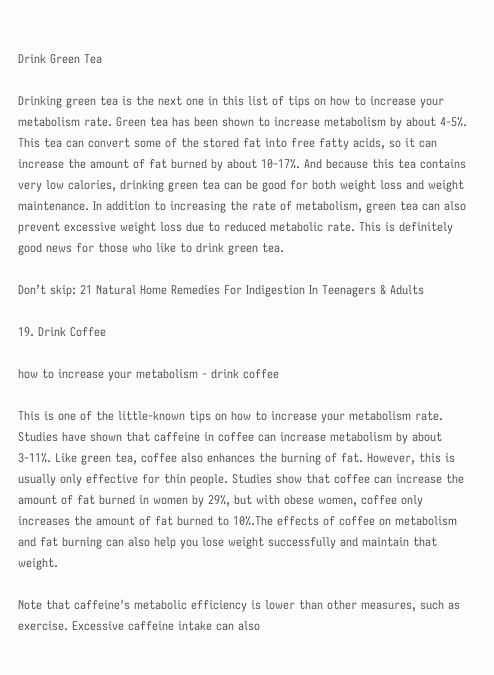Drink Green Tea

Drinking green tea is the next one in this list of tips on how to increase your metabolism rate. Green tea has been shown to increase metabolism by about 4-5%. This tea can convert some of the stored fat into free fatty acids, so it can increase the amount of fat burned by about 10-17%. And because this tea contains very low calories, drinking green tea can be good for both weight loss and weight maintenance. In addition to increasing the rate of metabolism, green tea can also prevent excessive weight loss due to reduced metabolic rate. This is definitely good news for those who like to drink green tea.

Don’t skip: 21 Natural Home Remedies For Indigestion In Teenagers & Adults

19. Drink Coffee

how to increase your metabolism - drink coffee

This is one of the little-known tips on how to increase your metabolism rate. Studies have shown that caffeine in coffee can increase metabolism by about 3-11%. Like green tea, coffee also enhances the burning of fat. However, this is usually only effective for thin people. Studies show that coffee can increase the amount of fat burned in women by 29%, but with obese women, coffee only increases the amount of fat burned to 10%.The effects of coffee on metabolism and fat burning can also help you lose weight successfully and maintain that weight.

Note that caffeine's metabolic efficiency is lower than other measures, such as exercise. Excessive caffeine intake can also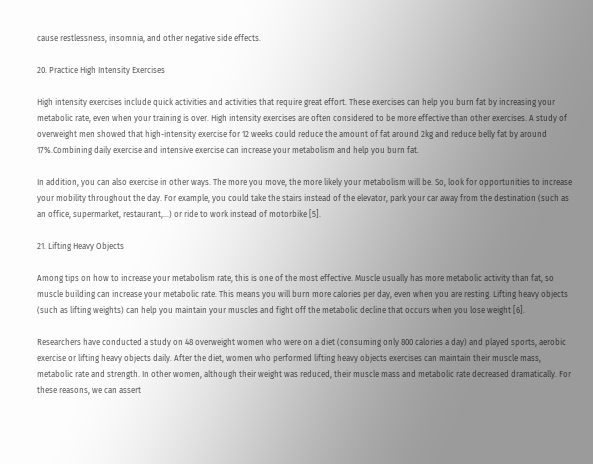cause restlessness, insomnia, and other negative side effects.

20. Practice High Intensity Exercises

High intensity exercises include quick activities and activities that require great effort. These exercises can help you burn fat by increasing your metabolic rate, even when your training is over. High intensity exercises are often considered to be more effective than other exercises. A study of overweight men showed that high-intensity exercise for 12 weeks could reduce the amount of fat around 2kg and reduce belly fat by around 17%.Combining daily exercise and intensive exercise can increase your metabolism and help you burn fat.

In addition, you can also exercise in other ways. The more you move, the more likely your metabolism will be. So, look for opportunities to increase your mobility throughout the day. For example, you could take the stairs instead of the elevator, park your car away from the destination (such as an office, supermarket, restaurant,…) or ride to work instead of motorbike [5].

21. Lifting Heavy Objects

Among tips on how to increase your metabolism rate, this is one of the most effective. Muscle usually has more metabolic activity than fat, so muscle building can increase your metabolic rate. This means you will burn more calories per day, even when you are resting. Lifting heavy objects (such as lifting weights) can help you maintain your muscles and fight off the metabolic decline that occurs when you lose weight [6].

Researchers have conducted a study on 48 overweight women who were on a diet (consuming only 800 calories a day) and played sports, aerobic exercise or lifting heavy objects daily. After the diet, women who performed lifting heavy objects exercises can maintain their muscle mass, metabolic rate and strength. In other women, although their weight was reduced, their muscle mass and metabolic rate decreased dramatically. For these reasons, we can assert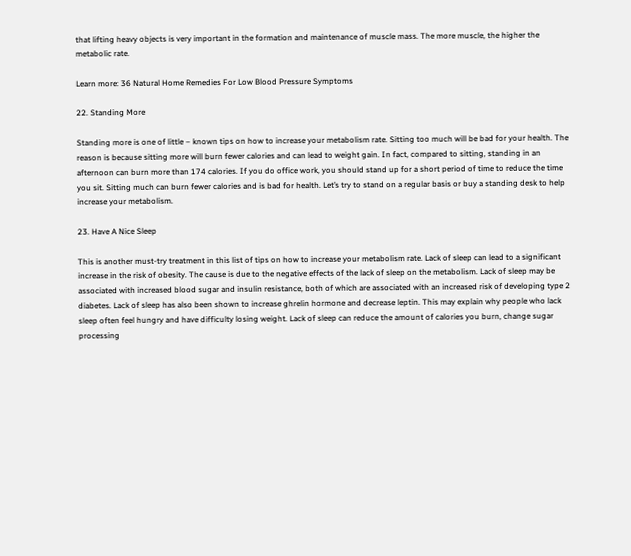that lifting heavy objects is very important in the formation and maintenance of muscle mass. The more muscle, the higher the metabolic rate.

Learn more: 36 Natural Home Remedies For Low Blood Pressure Symptoms

22. Standing More

Standing more is one of little – known tips on how to increase your metabolism rate. Sitting too much will be bad for your health. The reason is because sitting more will burn fewer calories and can lead to weight gain. In fact, compared to sitting, standing in an afternoon can burn more than 174 calories. If you do office work, you should stand up for a short period of time to reduce the time you sit. Sitting much can burn fewer calories and is bad for health. Let’s try to stand on a regular basis or buy a standing desk to help increase your metabolism.

23. Have A Nice Sleep

This is another must-try treatment in this list of tips on how to increase your metabolism rate. Lack of sleep can lead to a significant increase in the risk of obesity. The cause is due to the negative effects of the lack of sleep on the metabolism. Lack of sleep may be associated with increased blood sugar and insulin resistance, both of which are associated with an increased risk of developing type 2 diabetes. Lack of sleep has also been shown to increase ghrelin hormone and decrease leptin. This may explain why people who lack sleep often feel hungry and have difficulty losing weight. Lack of sleep can reduce the amount of calories you burn, change sugar processing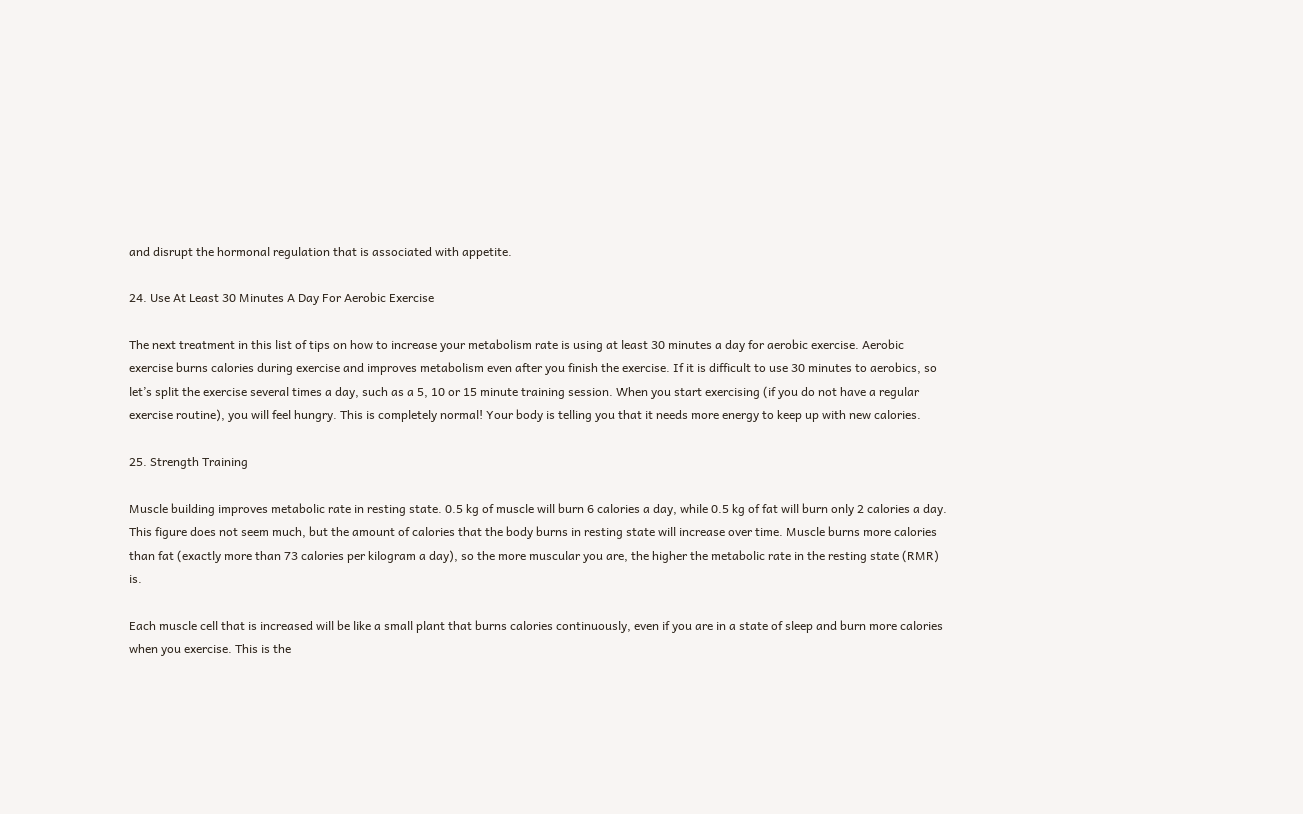and disrupt the hormonal regulation that is associated with appetite.

24. Use At Least 30 Minutes A Day For Aerobic Exercise

The next treatment in this list of tips on how to increase your metabolism rate is using at least 30 minutes a day for aerobic exercise. Aerobic exercise burns calories during exercise and improves metabolism even after you finish the exercise. If it is difficult to use 30 minutes to aerobics, so let’s split the exercise several times a day, such as a 5, 10 or 15 minute training session. When you start exercising (if you do not have a regular exercise routine), you will feel hungry. This is completely normal! Your body is telling you that it needs more energy to keep up with new calories.

25. Strength Training

Muscle building improves metabolic rate in resting state. 0.5 kg of muscle will burn 6 calories a day, while 0.5 kg of fat will burn only 2 calories a day. This figure does not seem much, but the amount of calories that the body burns in resting state will increase over time. Muscle burns more calories than fat (exactly more than 73 calories per kilogram a day), so the more muscular you are, the higher the metabolic rate in the resting state (RMR) is.

Each muscle cell that is increased will be like a small plant that burns calories continuously, even if you are in a state of sleep and burn more calories when you exercise. This is the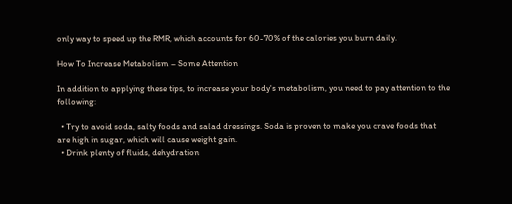only way to speed up the RMR, which accounts for 60-70% of the calories you burn daily.

How To Increase Metabolism – Some Attention

In addition to applying these tips, to increase your body's metabolism, you need to pay attention to the following:

  • Try to avoid soda, salty foods and salad dressings. Soda is proven to make you crave foods that are high in sugar, which will cause weight gain.
  • Drink plenty of fluids, dehydration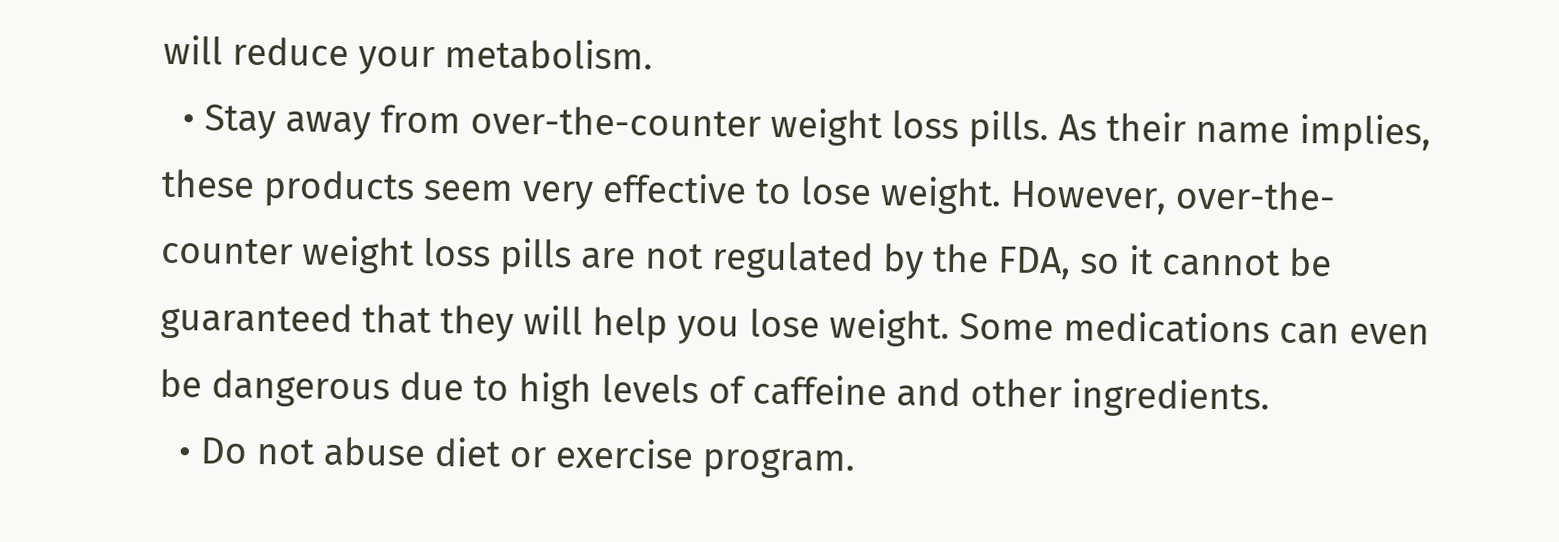will reduce your metabolism.
  • Stay away from over-the-counter weight loss pills. As their name implies, these products seem very effective to lose weight. However, over-the-counter weight loss pills are not regulated by the FDA, so it cannot be guaranteed that they will help you lose weight. Some medications can even be dangerous due to high levels of caffeine and other ingredients.
  • Do not abuse diet or exercise program.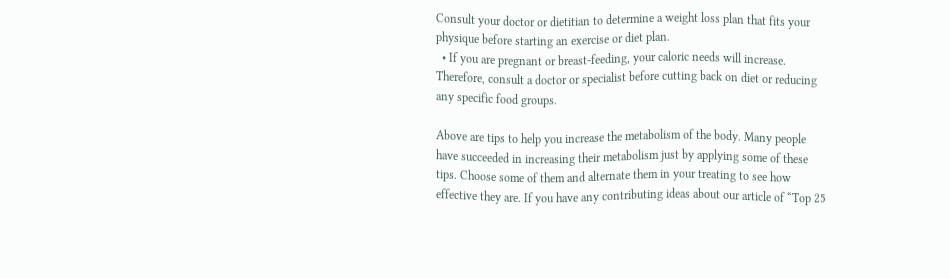Consult your doctor or dietitian to determine a weight loss plan that fits your physique before starting an exercise or diet plan.
  • If you are pregnant or breast-feeding, your caloric needs will increase. Therefore, consult a doctor or specialist before cutting back on diet or reducing any specific food groups.

Above are tips to help you increase the metabolism of the body. Many people have succeeded in increasing their metabolism just by applying some of these tips. Choose some of them and alternate them in your treating to see how effective they are. If you have any contributing ideas about our article of “Top 25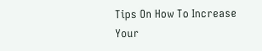Tips On How To Increase Your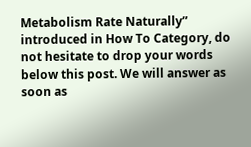Metabolism Rate Naturally” introduced in How To Category, do not hesitate to drop your words below this post. We will answer as soon as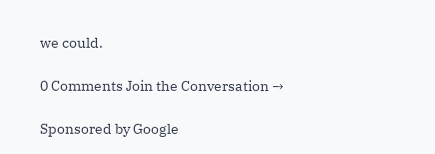we could.

0 Comments Join the Conversation →

Sponsored by Google